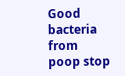Good bacteria from poop stop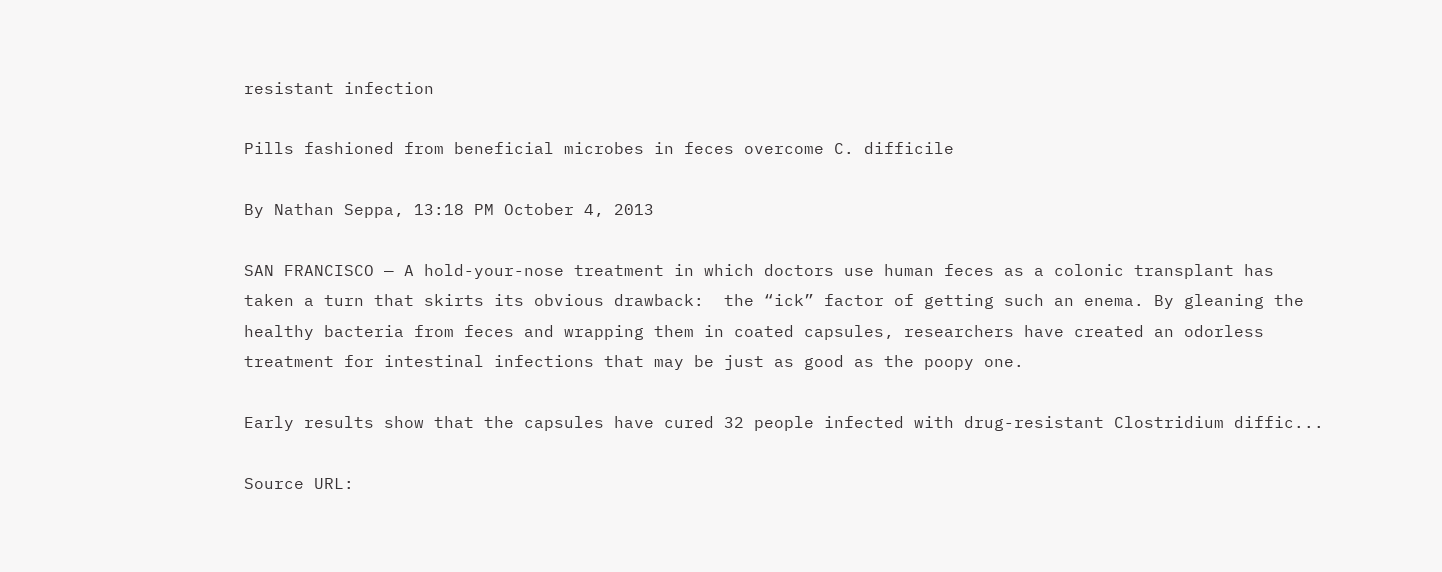resistant infection

Pills fashioned from beneficial microbes in feces overcome C. difficile

By Nathan Seppa, 13:18 PM October 4, 2013

SAN FRANCISCO — A hold-your-nose treatment in which doctors use human feces as a colonic transplant has taken a turn that skirts its obvious drawback:  the “ick” factor of getting such an enema. By gleaning the healthy bacteria from feces and wrapping them in coated capsules, researchers have created an odorless treatment for intestinal infections that may be just as good as the poopy one.

Early results show that the capsules have cured 32 people infected with drug-resistant Clostridium diffic...

Source URL: